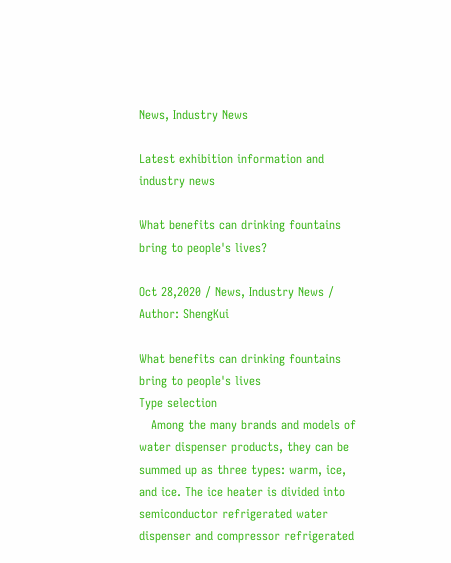News, Industry News

Latest exhibition information and industry news

What benefits can drinking fountains bring to people's lives?

Oct 28,2020 / News, Industry News / Author: ShengKui

What benefits can drinking fountains bring to people's lives
Type selection
   Among the many brands and models of water dispenser products, they can be summed up as three types: warm, ice, and ice. The ice heater is divided into semiconductor refrigerated water dispenser and compressor refrigerated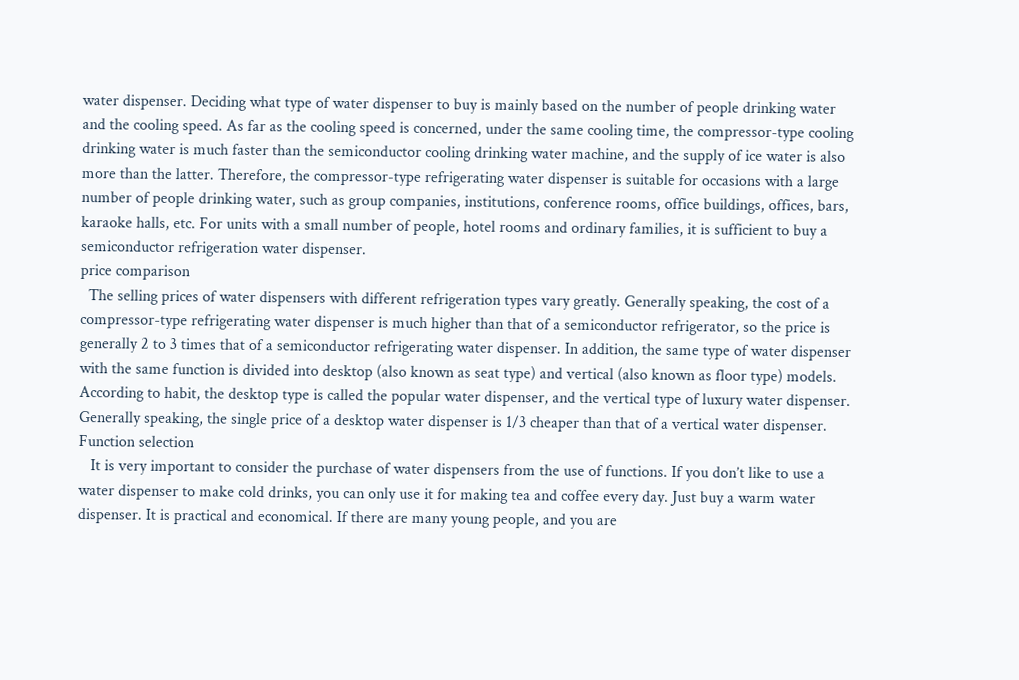water dispenser. Deciding what type of water dispenser to buy is mainly based on the number of people drinking water and the cooling speed. As far as the cooling speed is concerned, under the same cooling time, the compressor-type cooling drinking water is much faster than the semiconductor cooling drinking water machine, and the supply of ice water is also more than the latter. Therefore, the compressor-type refrigerating water dispenser is suitable for occasions with a large number of people drinking water, such as group companies, institutions, conference rooms, office buildings, offices, bars, karaoke halls, etc. For units with a small number of people, hotel rooms and ordinary families, it is sufficient to buy a semiconductor refrigeration water dispenser.
price comparison
  The selling prices of water dispensers with different refrigeration types vary greatly. Generally speaking, the cost of a compressor-type refrigerating water dispenser is much higher than that of a semiconductor refrigerator, so the price is generally 2 to 3 times that of a semiconductor refrigerating water dispenser. In addition, the same type of water dispenser with the same function is divided into desktop (also known as seat type) and vertical (also known as floor type) models. According to habit, the desktop type is called the popular water dispenser, and the vertical type of luxury water dispenser. Generally speaking, the single price of a desktop water dispenser is 1/3 cheaper than that of a vertical water dispenser.
Function selection
   It is very important to consider the purchase of water dispensers from the use of functions. If you don’t like to use a water dispenser to make cold drinks, you can only use it for making tea and coffee every day. Just buy a warm water dispenser. It is practical and economical. If there are many young people, and you are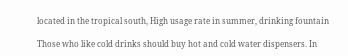located in the tropical south, High usage rate in summer, drinking fountain

Those who like cold drinks should buy hot and cold water dispensers. In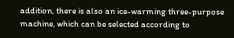addition, there is also an ice-warming three-purpose machine, which can be selected according to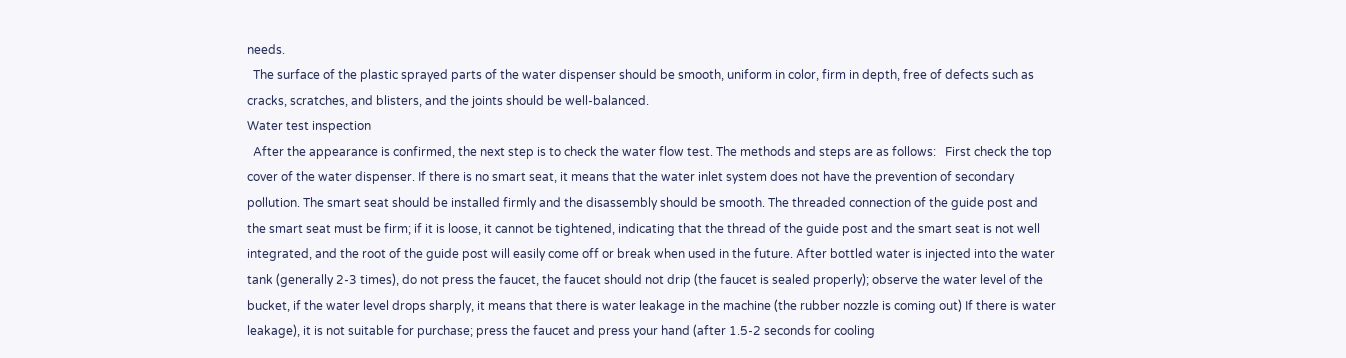needs.
  The surface of the plastic sprayed parts of the water dispenser should be smooth, uniform in color, firm in depth, free of defects such as cracks, scratches, and blisters, and the joints should be well-balanced.
Water test inspection
  After the appearance is confirmed, the next step is to check the water flow test. The methods and steps are as follows:   First check the top cover of the water dispenser. If there is no smart seat, it means that the water inlet system does not have the prevention of secondary pollution. The smart seat should be installed firmly and the disassembly should be smooth. The threaded connection of the guide post and the smart seat must be firm; if it is loose, it cannot be tightened, indicating that the thread of the guide post and the smart seat is not well integrated, and the root of the guide post will easily come off or break when used in the future. After bottled water is injected into the water tank (generally 2-3 times), do not press the faucet, the faucet should not drip (the faucet is sealed properly); observe the water level of the bucket, if the water level drops sharply, it means that there is water leakage in the machine (the rubber nozzle is coming out) If there is water leakage), it is not suitable for purchase; press the faucet and press your hand (after 1.5-2 seconds for cooling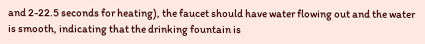and 2-22.5 seconds for heating), the faucet should have water flowing out and the water is smooth, indicating that the drinking fountain is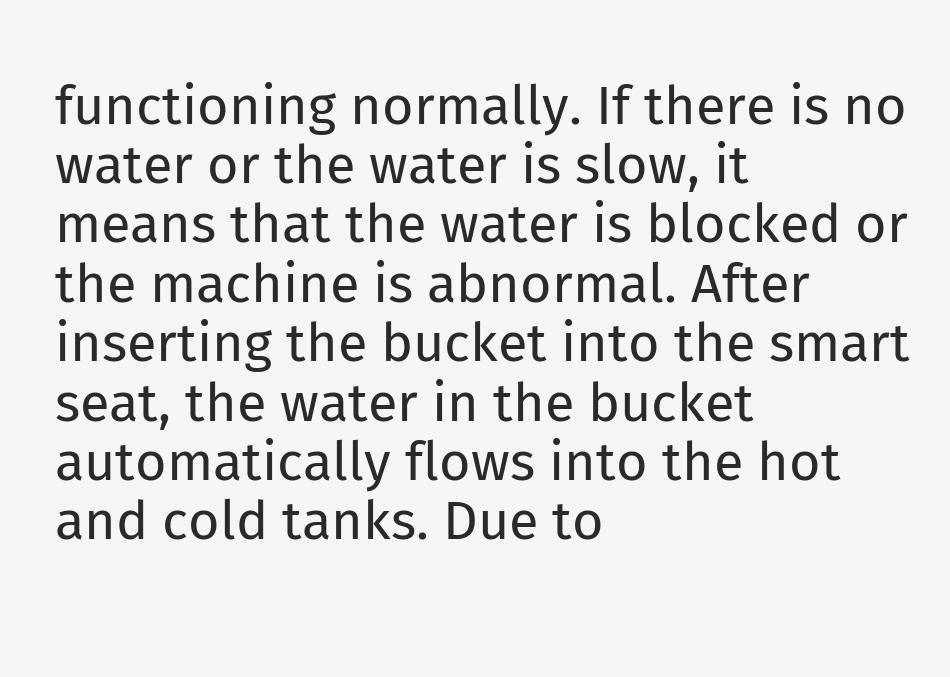functioning normally. If there is no water or the water is slow, it means that the water is blocked or the machine is abnormal. After inserting the bucket into the smart seat, the water in the bucket automatically flows into the hot and cold tanks. Due to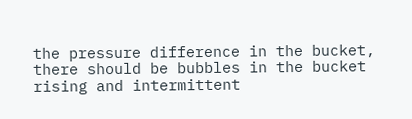the pressure difference in the bucket, there should be bubbles in the bucket rising and intermittent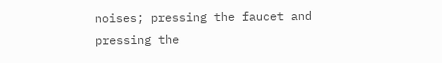noises; pressing the faucet and pressing the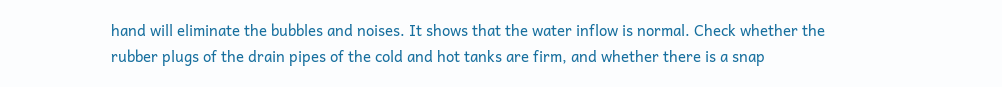hand will eliminate the bubbles and noises. It shows that the water inflow is normal. Check whether the rubber plugs of the drain pipes of the cold and hot tanks are firm, and whether there is a snap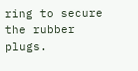ring to secure the rubber plugs.